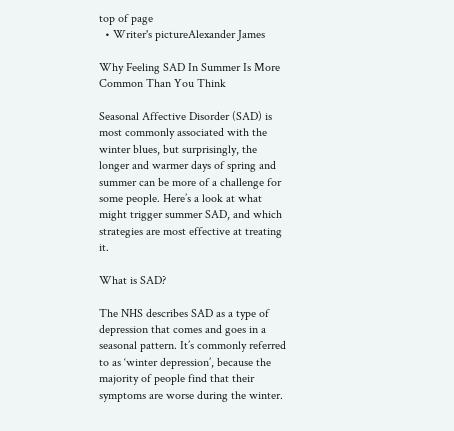top of page
  • Writer's pictureAlexander James

Why Feeling SAD In Summer Is More Common Than You Think

Seasonal Affective Disorder (SAD) is most commonly associated with the winter blues, but surprisingly, the longer and warmer days of spring and summer can be more of a challenge for some people. Here’s a look at what might trigger summer SAD, and which strategies are most effective at treating it.

What is SAD?

The NHS describes SAD as a type of depression that comes and goes in a seasonal pattern. It’s commonly referred to as ‘winter depression’, because the majority of people find that their symptoms are worse during the winter.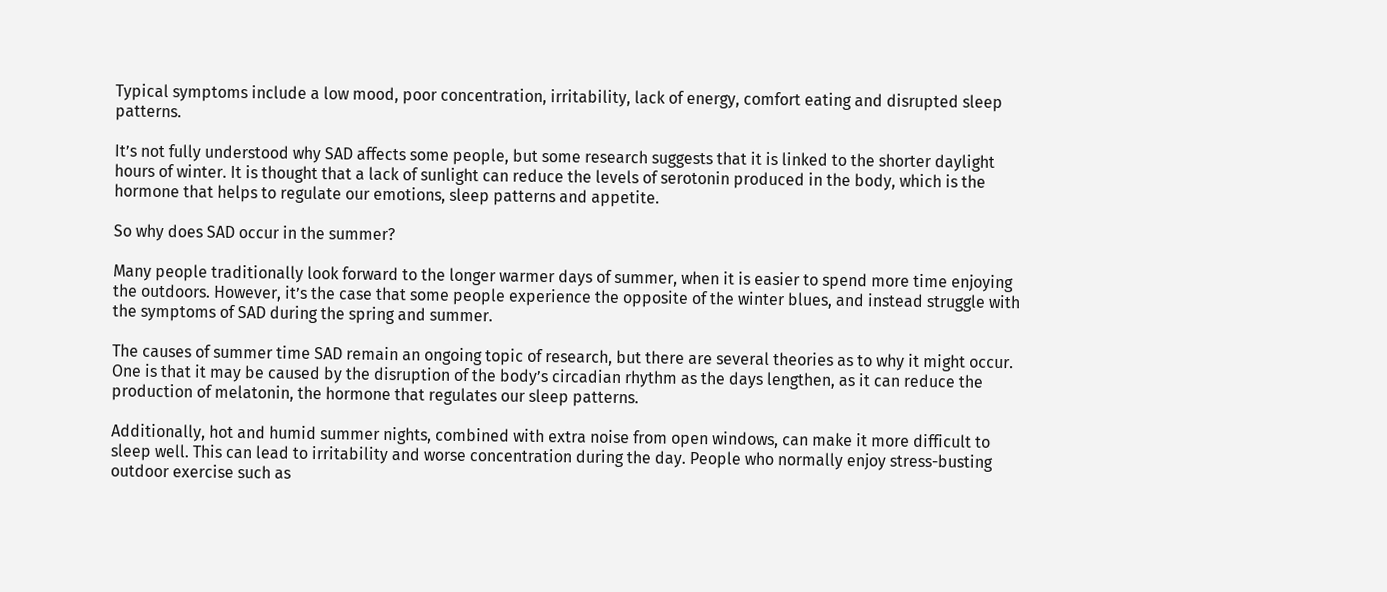Typical symptoms include a low mood, poor concentration, irritability, lack of energy, comfort eating and disrupted sleep patterns.

It’s not fully understood why SAD affects some people, but some research suggests that it is linked to the shorter daylight hours of winter. It is thought that a lack of sunlight can reduce the levels of serotonin produced in the body, which is the hormone that helps to regulate our emotions, sleep patterns and appetite.

So why does SAD occur in the summer?

Many people traditionally look forward to the longer warmer days of summer, when it is easier to spend more time enjoying the outdoors. However, it’s the case that some people experience the opposite of the winter blues, and instead struggle with the symptoms of SAD during the spring and summer.

The causes of summer time SAD remain an ongoing topic of research, but there are several theories as to why it might occur. One is that it may be caused by the disruption of the body’s circadian rhythm as the days lengthen, as it can reduce the production of melatonin, the hormone that regulates our sleep patterns.

Additionally, hot and humid summer nights, combined with extra noise from open windows, can make it more difficult to sleep well. This can lead to irritability and worse concentration during the day. People who normally enjoy stress-busting outdoor exercise such as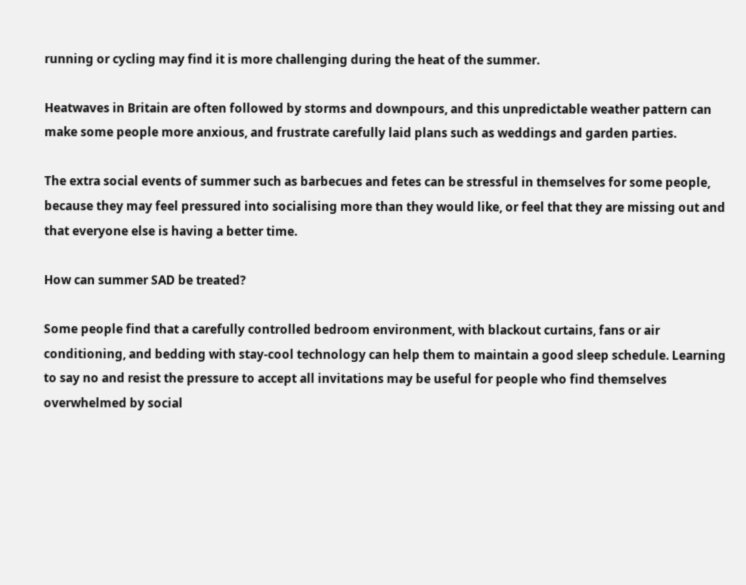running or cycling may find it is more challenging during the heat of the summer.

Heatwaves in Britain are often followed by storms and downpours, and this unpredictable weather pattern can make some people more anxious, and frustrate carefully laid plans such as weddings and garden parties.

The extra social events of summer such as barbecues and fetes can be stressful in themselves for some people, because they may feel pressured into socialising more than they would like, or feel that they are missing out and that everyone else is having a better time.

How can summer SAD be treated?

Some people find that a carefully controlled bedroom environment, with blackout curtains, fans or air conditioning, and bedding with stay-cool technology can help them to maintain a good sleep schedule. Learning to say no and resist the pressure to accept all invitations may be useful for people who find themselves overwhelmed by social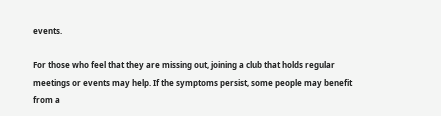events.

For those who feel that they are missing out, joining a club that holds regular meetings or events may help. If the symptoms persist, some people may benefit from a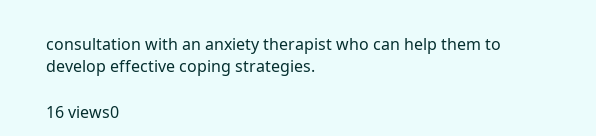consultation with an anxiety therapist who can help them to develop effective coping strategies.

16 views0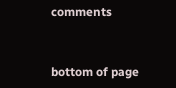comments


bottom of page